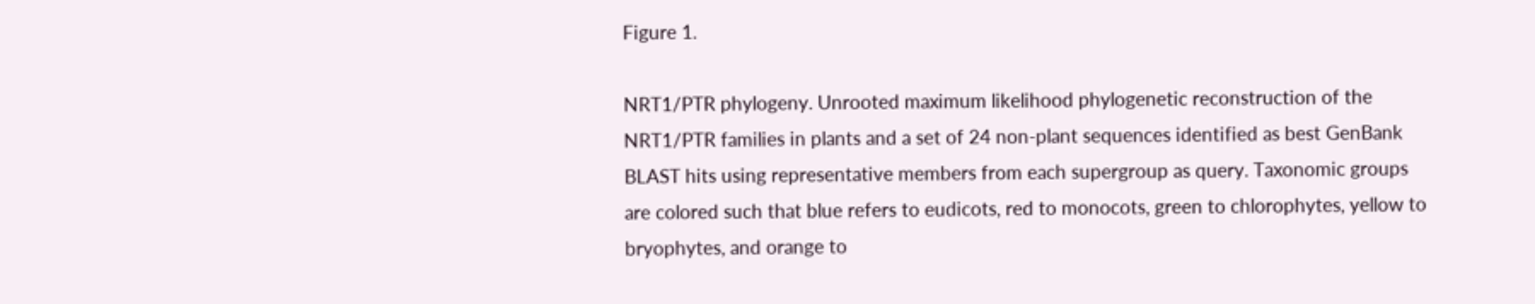Figure 1.

NRT1/PTR phylogeny. Unrooted maximum likelihood phylogenetic reconstruction of the NRT1/PTR families in plants and a set of 24 non-plant sequences identified as best GenBank BLAST hits using representative members from each supergroup as query. Taxonomic groups are colored such that blue refers to eudicots, red to monocots, green to chlorophytes, yellow to bryophytes, and orange to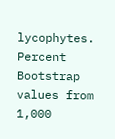lycophytes. Percent Bootstrap values from 1,000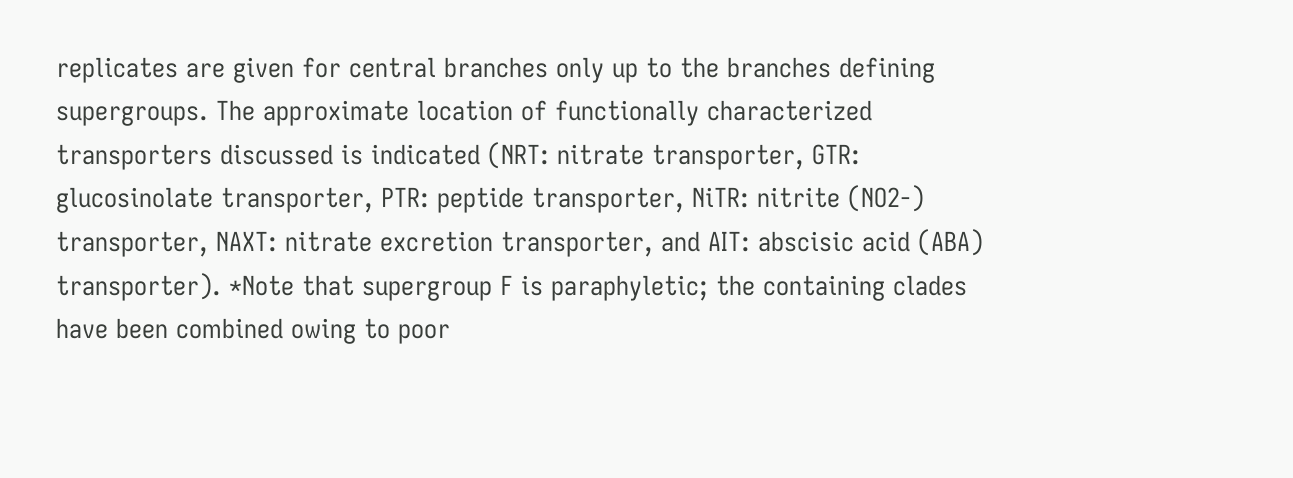replicates are given for central branches only up to the branches defining supergroups. The approximate location of functionally characterized transporters discussed is indicated (NRT: nitrate transporter, GTR: glucosinolate transporter, PTR: peptide transporter, NiTR: nitrite (NO2-) transporter, NAXT: nitrate excretion transporter, and AIT: abscisic acid (ABA) transporter). *Note that supergroup F is paraphyletic; the containing clades have been combined owing to poor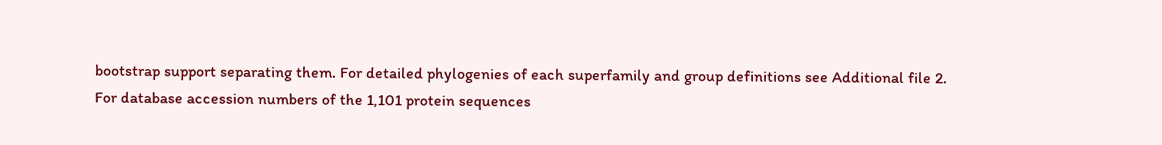bootstrap support separating them. For detailed phylogenies of each superfamily and group definitions see Additional file 2. For database accession numbers of the 1,101 protein sequences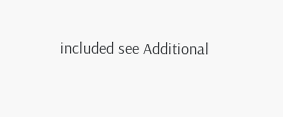included see Additional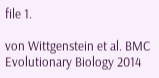file 1.

von Wittgenstein et al. BMC Evolutionary Biology 2014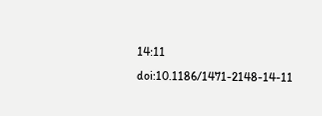14:11   doi:10.1186/1471-2148-14-11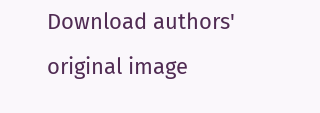Download authors' original image